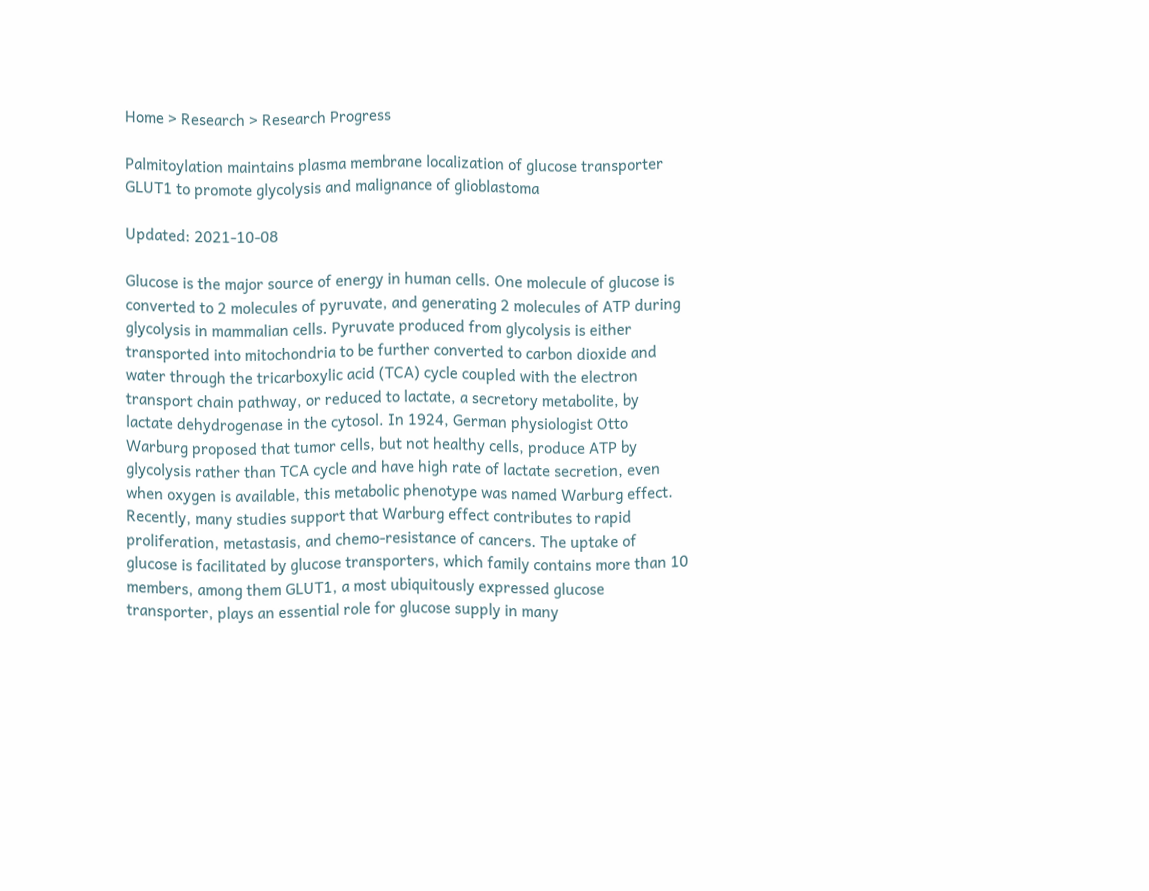Home > Research > Research Progress

Palmitoylation maintains plasma membrane localization of glucose transporter GLUT1 to promote glycolysis and malignance of glioblastoma

Updated: 2021-10-08

Glucose is the major source of energy in human cells. One molecule of glucose is converted to 2 molecules of pyruvate, and generating 2 molecules of ATP during glycolysis in mammalian cells. Pyruvate produced from glycolysis is either transported into mitochondria to be further converted to carbon dioxide and water through the tricarboxylic acid (TCA) cycle coupled with the electron transport chain pathway, or reduced to lactate, a secretory metabolite, by lactate dehydrogenase in the cytosol. In 1924, German physiologist Otto Warburg proposed that tumor cells, but not healthy cells, produce ATP by glycolysis rather than TCA cycle and have high rate of lactate secretion, even when oxygen is available, this metabolic phenotype was named Warburg effect. Recently, many studies support that Warburg effect contributes to rapid proliferation, metastasis, and chemo-resistance of cancers. The uptake of glucose is facilitated by glucose transporters, which family contains more than 10 members, among them GLUT1, a most ubiquitously expressed glucose transporter, plays an essential role for glucose supply in many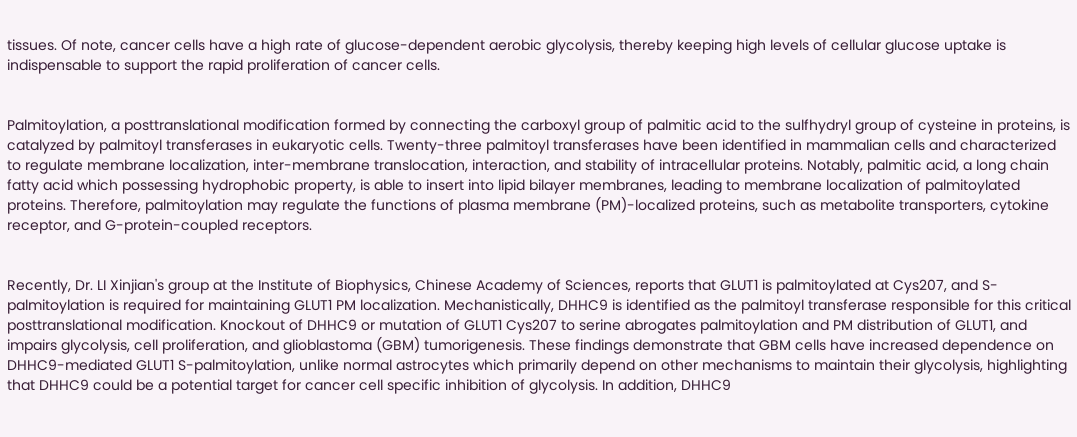tissues. Of note, cancer cells have a high rate of glucose-dependent aerobic glycolysis, thereby keeping high levels of cellular glucose uptake is indispensable to support the rapid proliferation of cancer cells.


Palmitoylation, a posttranslational modification formed by connecting the carboxyl group of palmitic acid to the sulfhydryl group of cysteine in proteins, is catalyzed by palmitoyl transferases in eukaryotic cells. Twenty-three palmitoyl transferases have been identified in mammalian cells and characterized to regulate membrane localization, inter-membrane translocation, interaction, and stability of intracellular proteins. Notably, palmitic acid, a long chain fatty acid which possessing hydrophobic property, is able to insert into lipid bilayer membranes, leading to membrane localization of palmitoylated proteins. Therefore, palmitoylation may regulate the functions of plasma membrane (PM)-localized proteins, such as metabolite transporters, cytokine receptor, and G-protein-coupled receptors.


Recently, Dr. LI Xinjian's group at the Institute of Biophysics, Chinese Academy of Sciences, reports that GLUT1 is palmitoylated at Cys207, and S-palmitoylation is required for maintaining GLUT1 PM localization. Mechanistically, DHHC9 is identified as the palmitoyl transferase responsible for this critical posttranslational modification. Knockout of DHHC9 or mutation of GLUT1 Cys207 to serine abrogates palmitoylation and PM distribution of GLUT1, and impairs glycolysis, cell proliferation, and glioblastoma (GBM) tumorigenesis. These findings demonstrate that GBM cells have increased dependence on DHHC9-mediated GLUT1 S-palmitoylation, unlike normal astrocytes which primarily depend on other mechanisms to maintain their glycolysis, highlighting that DHHC9 could be a potential target for cancer cell specific inhibition of glycolysis. In addition, DHHC9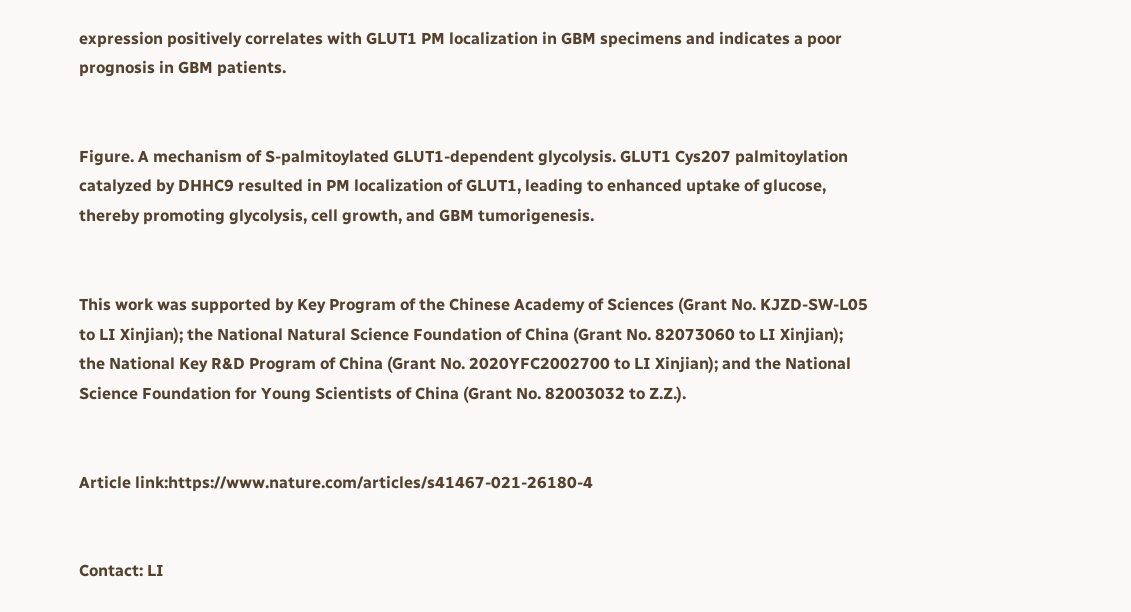expression positively correlates with GLUT1 PM localization in GBM specimens and indicates a poor prognosis in GBM patients.


Figure. A mechanism of S-palmitoylated GLUT1-dependent glycolysis. GLUT1 Cys207 palmitoylation catalyzed by DHHC9 resulted in PM localization of GLUT1, leading to enhanced uptake of glucose, thereby promoting glycolysis, cell growth, and GBM tumorigenesis.


This work was supported by Key Program of the Chinese Academy of Sciences (Grant No. KJZD-SW-L05 to LI Xinjian); the National Natural Science Foundation of China (Grant No. 82073060 to LI Xinjian); the National Key R&D Program of China (Grant No. 2020YFC2002700 to LI Xinjian); and the National Science Foundation for Young Scientists of China (Grant No. 82003032 to Z.Z.).


Article link:https://www.nature.com/articles/s41467-021-26180-4


Contact: LI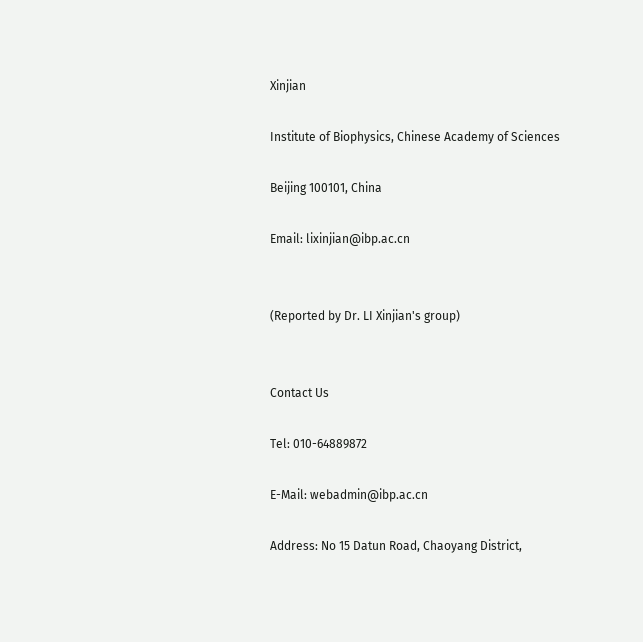Xinjian

Institute of Biophysics, Chinese Academy of Sciences

Beijing 100101, China

Email: lixinjian@ibp.ac.cn


(Reported by Dr. LI Xinjian's group)


Contact Us

Tel: 010-64889872

E-Mail: webadmin@ibp.ac.cn

Address: No 15 Datun Road, Chaoyang District,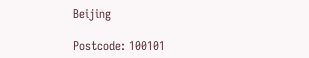Beijing

Postcode: 100101